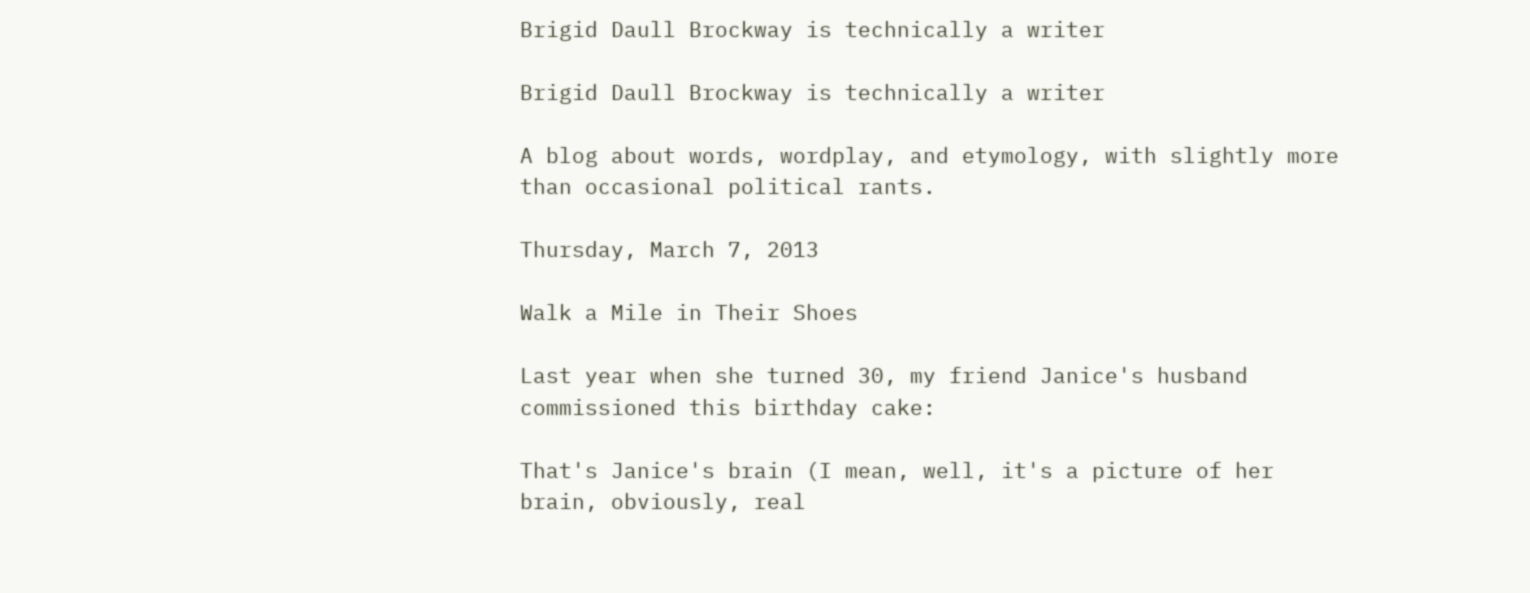Brigid Daull Brockway is technically a writer

Brigid Daull Brockway is technically a writer

A blog about words, wordplay, and etymology, with slightly more than occasional political rants.

Thursday, March 7, 2013

Walk a Mile in Their Shoes

Last year when she turned 30, my friend Janice's husband commissioned this birthday cake:

That's Janice's brain (I mean, well, it's a picture of her brain, obviously, real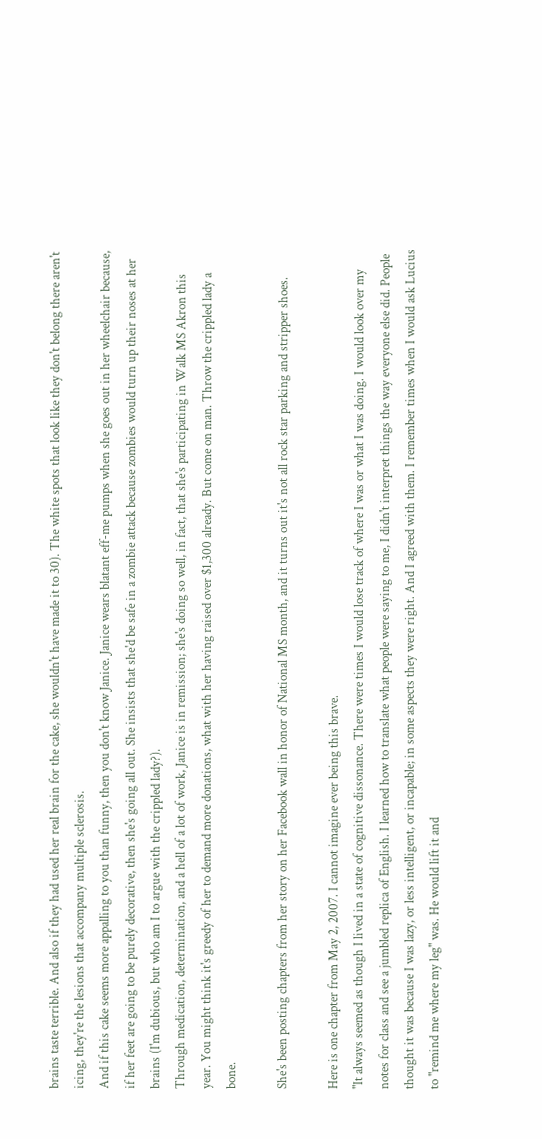brains taste terrible. And also if they had used her real brain for the cake, she wouldn't have made it to 30). The white spots that look like they don't belong there aren't icing, they're the lesions that accompany multiple sclerosis.
And if this cake seems more appalling to you than funny, then you don't know Janice. Janice wears blatant eff-me pumps when she goes out in her wheelchair because, if her feet are going to be purely decorative, then she's going all out. She insists that she'd be safe in a zombie attack because zombies would turn up their noses at her brains (I'm dubious, but who am I to argue with the crippled lady?).
Through medication, determination, and a hell of a lot of work, Janice is in remission; she's doing so well, in fact, that she's participating in Walk MS Akron this year. You might think it's greedy of her to demand more donations, what with her having raised over $1,300 already. But come on man. Throw the crippled lady a bone.

She's been posting chapters from her story on her Facebook wall in honor of National MS month, and it turns out it's not all rock star parking and stripper shoes.

Here is one chapter from May 2, 2007. I cannot imagine ever being this brave.
"It always seemed as though I lived in a state of cognitive dissonance. There were times I would lose track of where I was or what I was doing. I would look over my notes for class and see a jumbled replica of English. I learned how to translate what people were saying to me, I didn't interpret things the way everyone else did. People thought it was because I was lazy, or less intelligent, or incapable; in some aspects they were right. And I agreed with them. I remember times when I would ask Lucius to "remind me where my leg" was. He would lift it and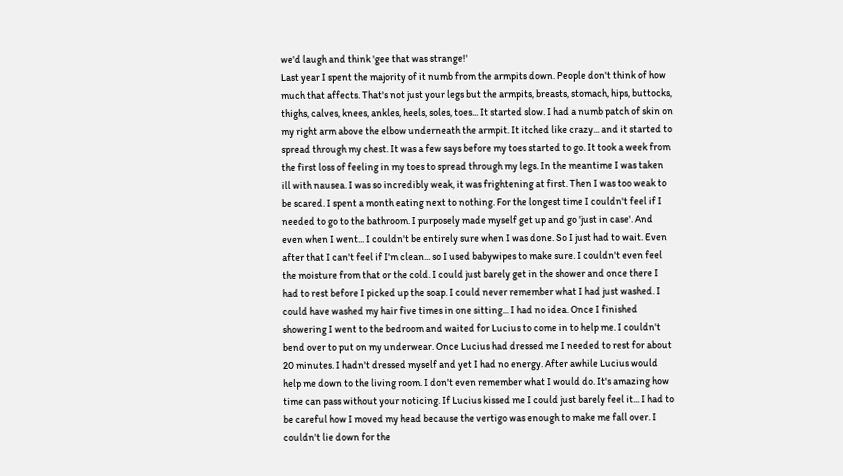we'd laugh and think 'gee that was strange!'
Last year I spent the majority of it numb from the armpits down. People don't think of how much that affects. That's not just your legs but the armpits, breasts, stomach, hips, buttocks, thighs, calves, knees, ankles, heels, soles, toes... It started slow. I had a numb patch of skin on my right arm above the elbow underneath the armpit. It itched like crazy... and it started to spread through my chest. It was a few says before my toes started to go. It took a week from the first loss of feeling in my toes to spread through my legs. In the meantime I was taken ill with nausea. I was so incredibly weak, it was frightening at first. Then I was too weak to be scared. I spent a month eating next to nothing. For the longest time I couldn't feel if I needed to go to the bathroom. I purposely made myself get up and go 'just in case'. And even when I went... I couldn't be entirely sure when I was done. So I just had to wait. Even after that I can't feel if I'm clean... so I used babywipes to make sure. I couldn't even feel the moisture from that or the cold. I could just barely get in the shower and once there I had to rest before I picked up the soap. I could never remember what I had just washed. I could have washed my hair five times in one sitting... I had no idea. Once I finished showering I went to the bedroom and waited for Lucius to come in to help me. I couldn't bend over to put on my underwear. Once Lucius had dressed me I needed to rest for about 20 minutes. I hadn't dressed myself and yet I had no energy. After awhile Lucius would help me down to the living room. I don't even remember what I would do. It's amazing how time can pass without your noticing. If Lucius kissed me I could just barely feel it... I had to be careful how I moved my head because the vertigo was enough to make me fall over. I couldn't lie down for the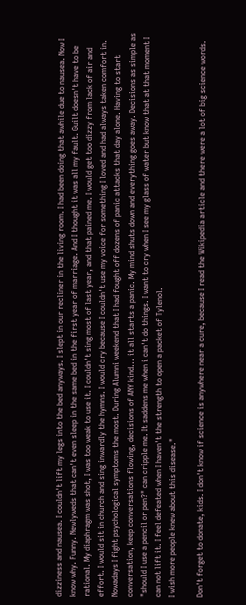dizziness and nausea. I couldn't lift my legs into the bed anyways. I slept in our recliner in the living room. I had been doing that awhile due to nausea. Now I know why. Funny. Newlyweds that can't even sleep in the same bed in the first year of marriage. And I thought it was all my fault. Guilt doesn't have to be rational. My diaphragm was shot, I was too weak to use it. I couldn't sing most of last year, and that pained me. I would get too dizzy from lack of air and effort. I would sit in church and sing inwardly the hymns. I would cry because I couldn't use my voice for something I loved and had always taken comfort in.
Nowadays I fight psychological symptoms the most. During Alumni weekend that I had fought off dozens of panic attacks that day alone. Having to start conversation, keep conversations flowing, decisions of ANY kind... it all starts a panic. My mind shuts down and everything goes away. Decisions as simple as "should I use a pencil or pen?" can cripple me. It saddens me when i can't do things. I want to cry when I see my glass of water but know that at that moment I can not lift it. I feel defeated when I haven't the strength to open a packet of Tylenol.
I wish more people knew about this disease."

Don't forget to donate, kids. I don't know if science is anywhere near a cure, because I read the Wikipedia article and there were a lot of big science words.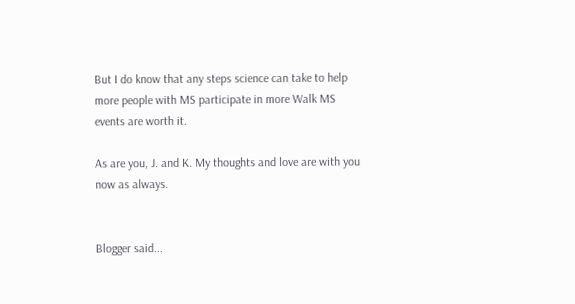But I do know that any steps science can take to help more people with MS participate in more Walk MS events are worth it.

As are you, J. and K. My thoughts and love are with you now as always.


Blogger said...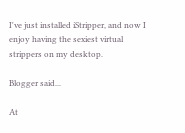I've just installed iStripper, and now I enjoy having the sexiest virtual strippers on my desktop.

Blogger said...

At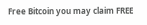Free Bitcoin you may claim FREE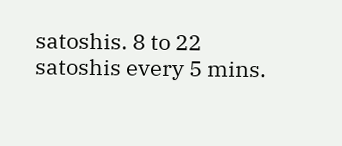satoshis. 8 to 22 satoshis every 5 mins.